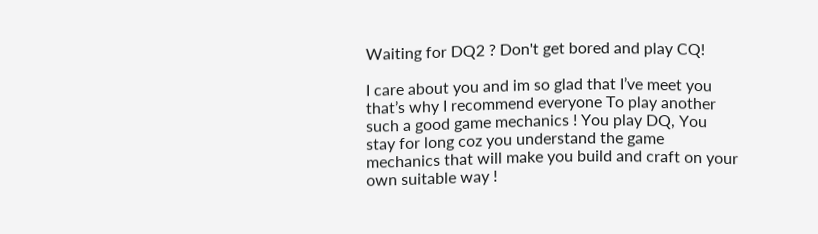Waiting for DQ2 ? Don't get bored and play CQ!

I care about you and im so glad that I’ve meet you that’s why I recommend everyone To play another such a good game mechanics ! You play DQ, You stay for long coz you understand the game mechanics that will make you build and craft on your own suitable way !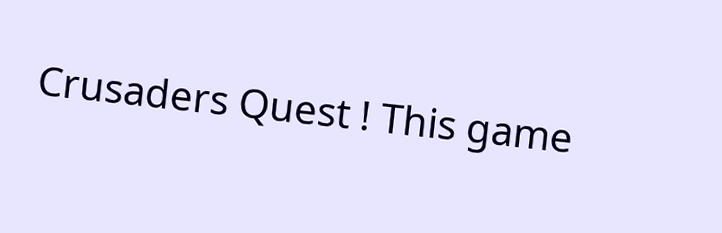Crusaders Quest ! This game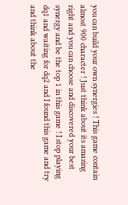you can build your own synergies ! This game contain almost 900 character ! Just think about its amazing right and you can choose and discovered your best synergy and be the top 1 in this game ! I stop playing dq1 and waiting for dq2 and I found this game and try and think about the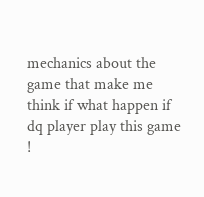mechanics about the game that make me think if what happen if dq player play this game !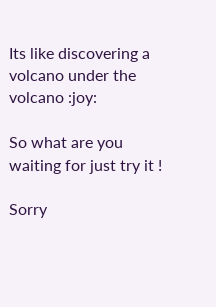Its like discovering a volcano under the volcano :joy:

So what are you waiting for just try it !

Sorry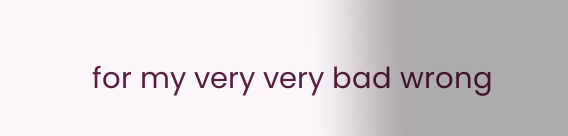for my very very bad wrong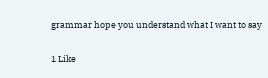grammar hope you understand what I want to say

1 Like